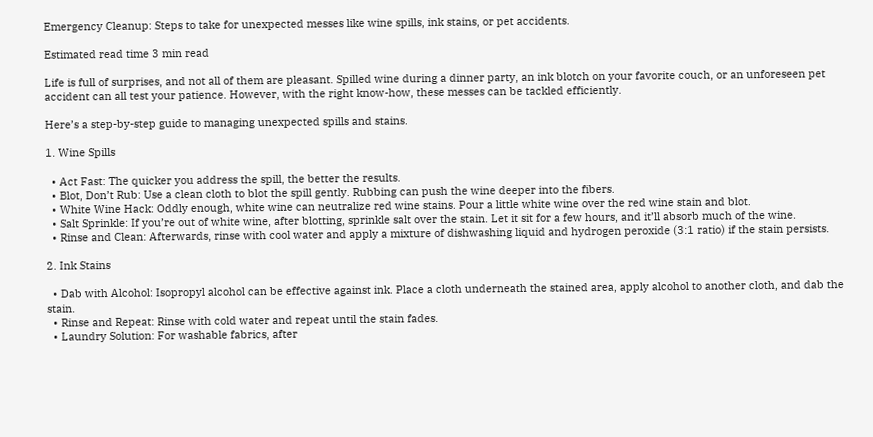Emergency Cleanup: Steps to take for unexpected messes like wine spills, ink stains, or pet accidents.

Estimated read time 3 min read

Life is full of surprises, and not all of them are pleasant. Spilled wine during a dinner party, an ink blotch on your favorite couch, or an unforeseen pet accident can all test your patience. However, with the right know-how, these messes can be tackled efficiently.

Here’s a step-by-step guide to managing unexpected spills and stains.

1. Wine Spills

  • Act Fast: The quicker you address the spill, the better the results.
  • Blot, Don’t Rub: Use a clean cloth to blot the spill gently. Rubbing can push the wine deeper into the fibers.
  • White Wine Hack: Oddly enough, white wine can neutralize red wine stains. Pour a little white wine over the red wine stain and blot.
  • Salt Sprinkle: If you’re out of white wine, after blotting, sprinkle salt over the stain. Let it sit for a few hours, and it’ll absorb much of the wine.
  • Rinse and Clean: Afterwards, rinse with cool water and apply a mixture of dishwashing liquid and hydrogen peroxide (3:1 ratio) if the stain persists.

2. Ink Stains

  • Dab with Alcohol: Isopropyl alcohol can be effective against ink. Place a cloth underneath the stained area, apply alcohol to another cloth, and dab the stain.
  • Rinse and Repeat: Rinse with cold water and repeat until the stain fades.
  • Laundry Solution: For washable fabrics, after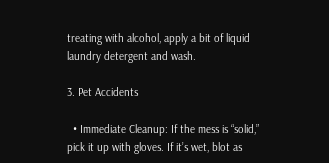treating with alcohol, apply a bit of liquid laundry detergent and wash.

3. Pet Accidents

  • Immediate Cleanup: If the mess is “solid,” pick it up with gloves. If it’s wet, blot as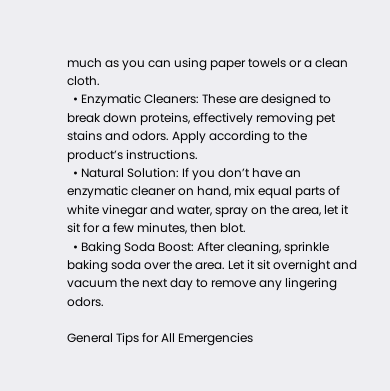much as you can using paper towels or a clean cloth.
  • Enzymatic Cleaners: These are designed to break down proteins, effectively removing pet stains and odors. Apply according to the product’s instructions.
  • Natural Solution: If you don’t have an enzymatic cleaner on hand, mix equal parts of white vinegar and water, spray on the area, let it sit for a few minutes, then blot.
  • Baking Soda Boost: After cleaning, sprinkle baking soda over the area. Let it sit overnight and vacuum the next day to remove any lingering odors.

General Tips for All Emergencies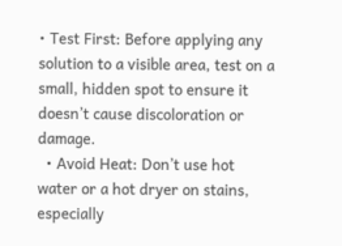• Test First: Before applying any solution to a visible area, test on a small, hidden spot to ensure it doesn’t cause discoloration or damage.
  • Avoid Heat: Don’t use hot water or a hot dryer on stains, especially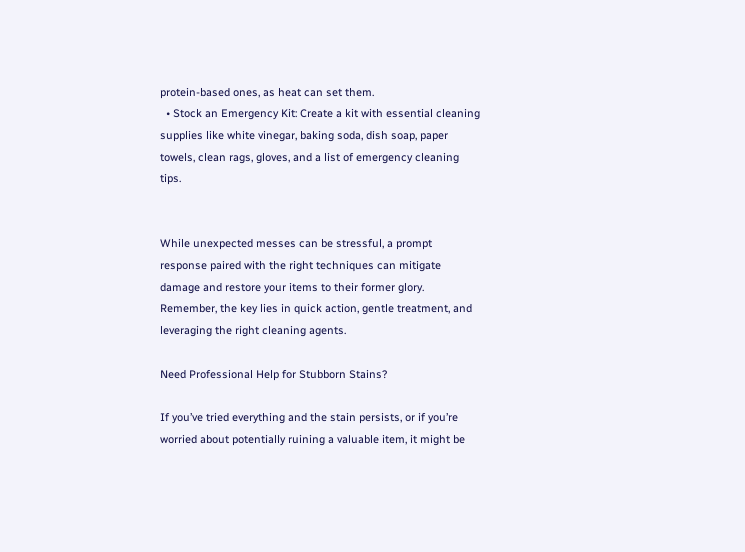protein-based ones, as heat can set them.
  • Stock an Emergency Kit: Create a kit with essential cleaning supplies like white vinegar, baking soda, dish soap, paper towels, clean rags, gloves, and a list of emergency cleaning tips.


While unexpected messes can be stressful, a prompt response paired with the right techniques can mitigate damage and restore your items to their former glory. Remember, the key lies in quick action, gentle treatment, and leveraging the right cleaning agents.

Need Professional Help for Stubborn Stains?

If you’ve tried everything and the stain persists, or if you’re worried about potentially ruining a valuable item, it might be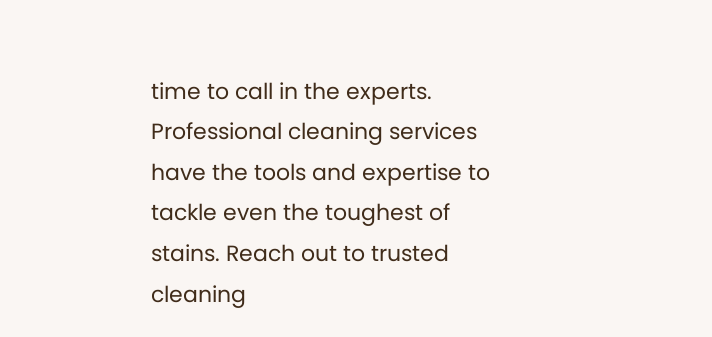time to call in the experts. Professional cleaning services have the tools and expertise to tackle even the toughest of stains. Reach out to trusted cleaning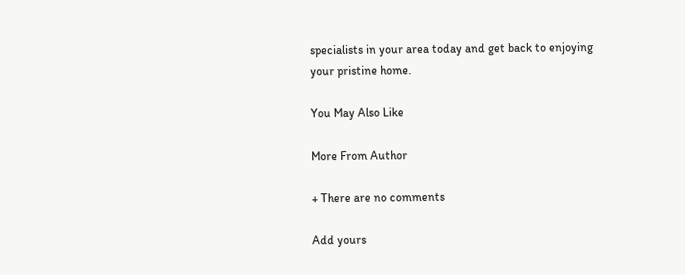specialists in your area today and get back to enjoying your pristine home.

You May Also Like

More From Author

+ There are no comments

Add yours